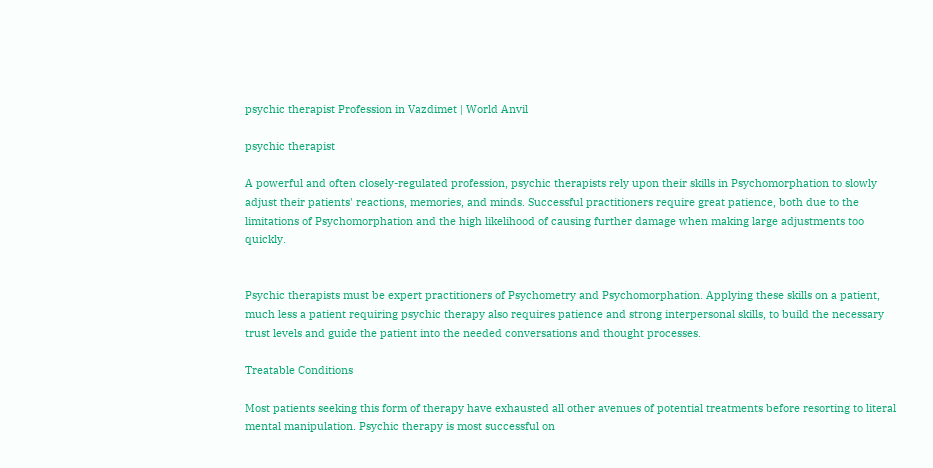psychic therapist Profession in Vazdimet | World Anvil

psychic therapist

A powerful and often closely-regulated profession, psychic therapists rely upon their skills in Psychomorphation to slowly adjust their patients' reactions, memories, and minds. Successful practitioners require great patience, both due to the limitations of Psychomorphation and the high likelihood of causing further damage when making large adjustments too quickly.


Psychic therapists must be expert practitioners of Psychometry and Psychomorphation. Applying these skills on a patient, much less a patient requiring psychic therapy also requires patience and strong interpersonal skills, to build the necessary trust levels and guide the patient into the needed conversations and thought processes.

Treatable Conditions

Most patients seeking this form of therapy have exhausted all other avenues of potential treatments before resorting to literal mental manipulation. Psychic therapy is most successful on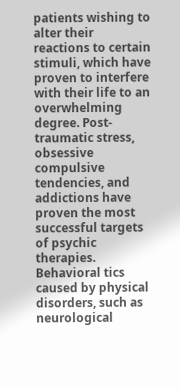patients wishing to alter their reactions to certain stimuli, which have proven to interfere with their life to an overwhelming degree. Post-traumatic stress, obsessive compulsive tendencies, and addictions have proven the most successful targets of psychic therapies. Behavioral tics caused by physical disorders, such as neurological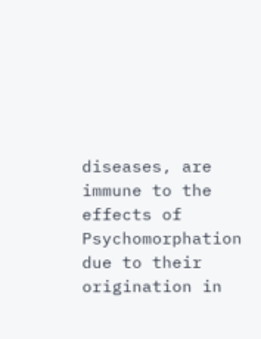diseases, are immune to the effects of Psychomorphation due to their origination in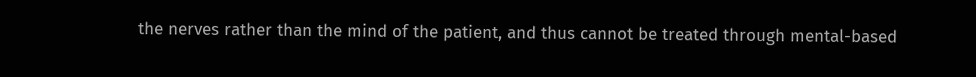the nerves rather than the mind of the patient, and thus cannot be treated through mental-based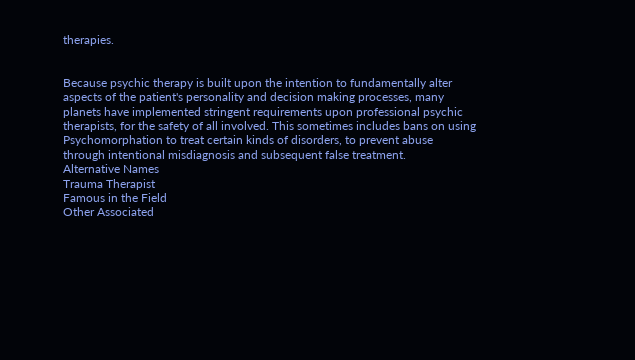therapies.


Because psychic therapy is built upon the intention to fundamentally alter aspects of the patient's personality and decision making processes, many planets have implemented stringent requirements upon professional psychic therapists, for the safety of all involved. This sometimes includes bans on using Psychomorphation to treat certain kinds of disorders, to prevent abuse through intentional misdiagnosis and subsequent false treatment.
Alternative Names
Trauma Therapist
Famous in the Field
Other Associated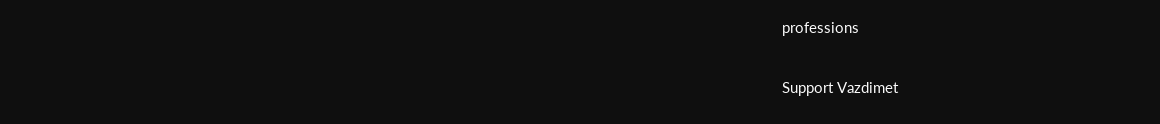professions

Support Vazdimet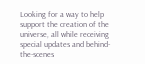Looking for a way to help support the creation of the universe, all while receiving special updates and behind-the-scenes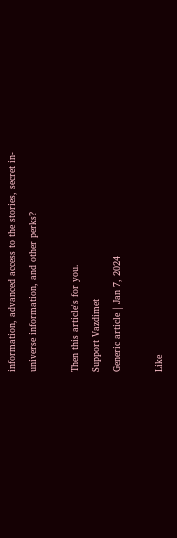information, advanced access to the stories, secret in-universe information, and other perks?

Then this article's for you.
Support Vazdimet
Generic article | Jan 7, 2024

Like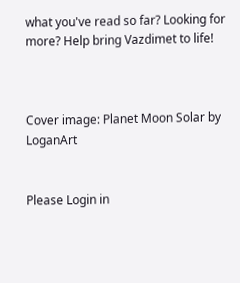what you've read so far? Looking for more? Help bring Vazdimet to life!



Cover image: Planet Moon Solar by LoganArt


Please Login in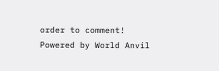order to comment!
Powered by World Anvil